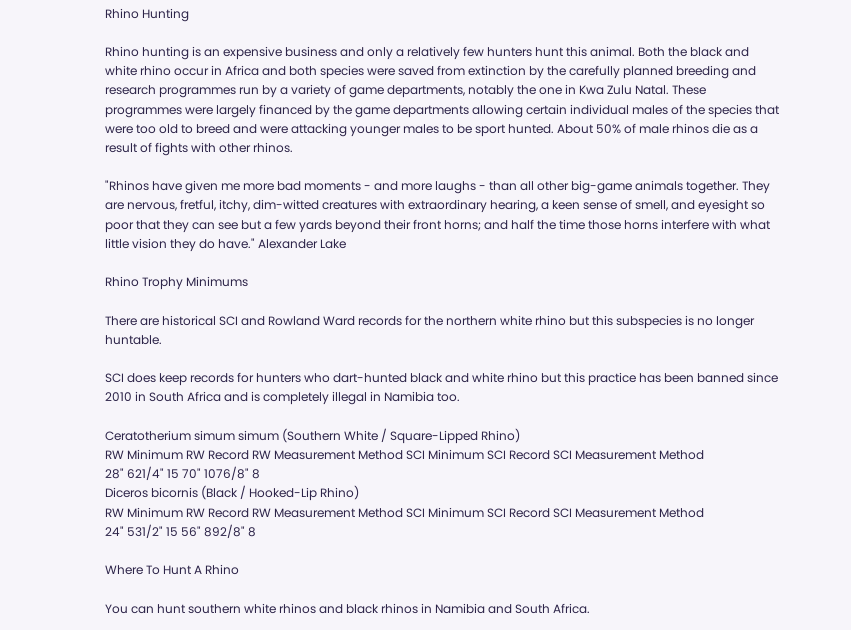Rhino Hunting

Rhino hunting is an expensive business and only a relatively few hunters hunt this animal. Both the black and white rhino occur in Africa and both species were saved from extinction by the carefully planned breeding and research programmes run by a variety of game departments, notably the one in Kwa Zulu Natal. These programmes were largely financed by the game departments allowing certain individual males of the species that were too old to breed and were attacking younger males to be sport hunted. About 50% of male rhinos die as a result of fights with other rhinos.

"Rhinos have given me more bad moments - and more laughs - than all other big-game animals together. They are nervous, fretful, itchy, dim-witted creatures with extraordinary hearing, a keen sense of smell, and eyesight so poor that they can see but a few yards beyond their front horns; and half the time those horns interfere with what little vision they do have." Alexander Lake

Rhino Trophy Minimums

There are historical SCI and Rowland Ward records for the northern white rhino but this subspecies is no longer huntable.

SCI does keep records for hunters who dart-hunted black and white rhino but this practice has been banned since 2010 in South Africa and is completely illegal in Namibia too.

Ceratotherium simum simum (Southern White / Square-Lipped Rhino)
RW Minimum RW Record RW Measurement Method SCI Minimum SCI Record SCI Measurement Method
28" 621/4" 15 70" 1076/8" 8
Diceros bicornis (Black / Hooked-Lip Rhino)
RW Minimum RW Record RW Measurement Method SCI Minimum SCI Record SCI Measurement Method
24" 531/2" 15 56" 892/8" 8

Where To Hunt A Rhino

You can hunt southern white rhinos and black rhinos in Namibia and South Africa.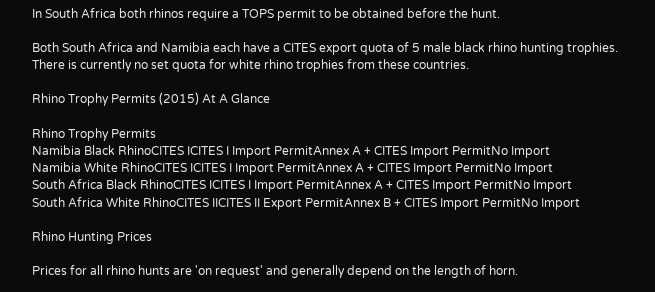In South Africa both rhinos require a TOPS permit to be obtained before the hunt.

Both South Africa and Namibia each have a CITES export quota of 5 male black rhino hunting trophies. There is currently no set quota for white rhino trophies from these countries.

Rhino Trophy Permits (2015) At A Glance

Rhino Trophy Permits
Namibia Black RhinoCITES ICITES I Import PermitAnnex A + CITES Import PermitNo Import
Namibia White RhinoCITES ICITES I Import PermitAnnex A + CITES Import PermitNo Import
South Africa Black RhinoCITES ICITES I Import PermitAnnex A + CITES Import PermitNo Import
South Africa White RhinoCITES IICITES II Export PermitAnnex B + CITES Import PermitNo Import

Rhino Hunting Prices

Prices for all rhino hunts are 'on request' and generally depend on the length of horn.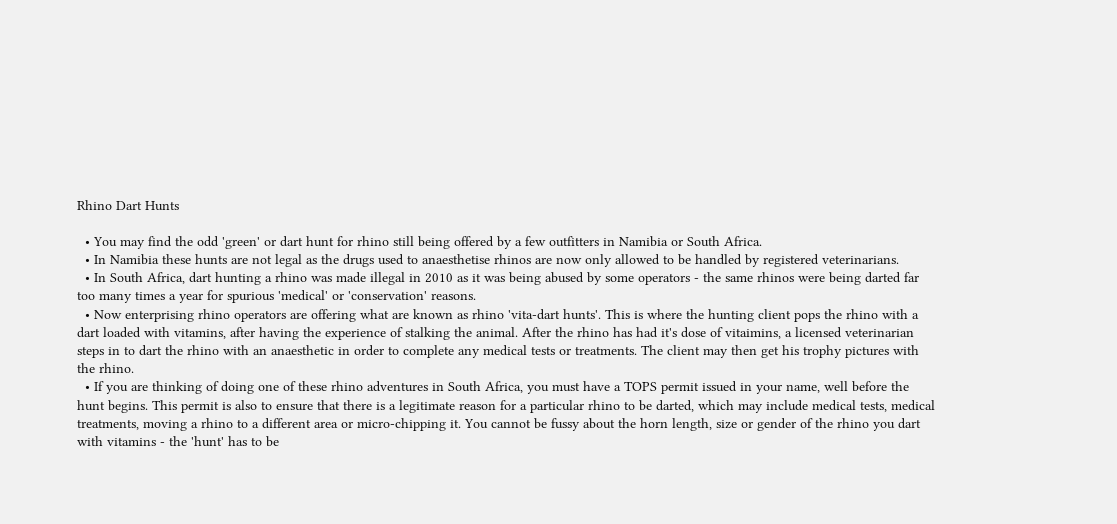Rhino Dart Hunts

  • You may find the odd 'green' or dart hunt for rhino still being offered by a few outfitters in Namibia or South Africa.
  • In Namibia these hunts are not legal as the drugs used to anaesthetise rhinos are now only allowed to be handled by registered veterinarians.
  • In South Africa, dart hunting a rhino was made illegal in 2010 as it was being abused by some operators - the same rhinos were being darted far too many times a year for spurious 'medical' or 'conservation' reasons.
  • Now enterprising rhino operators are offering what are known as rhino 'vita-dart hunts'. This is where the hunting client pops the rhino with a dart loaded with vitamins, after having the experience of stalking the animal. After the rhino has had it's dose of vitaimins, a licensed veterinarian steps in to dart the rhino with an anaesthetic in order to complete any medical tests or treatments. The client may then get his trophy pictures with the rhino.
  • If you are thinking of doing one of these rhino adventures in South Africa, you must have a TOPS permit issued in your name, well before the hunt begins. This permit is also to ensure that there is a legitimate reason for a particular rhino to be darted, which may include medical tests, medical treatments, moving a rhino to a different area or micro-chipping it. You cannot be fussy about the horn length, size or gender of the rhino you dart with vitamins - the 'hunt' has to be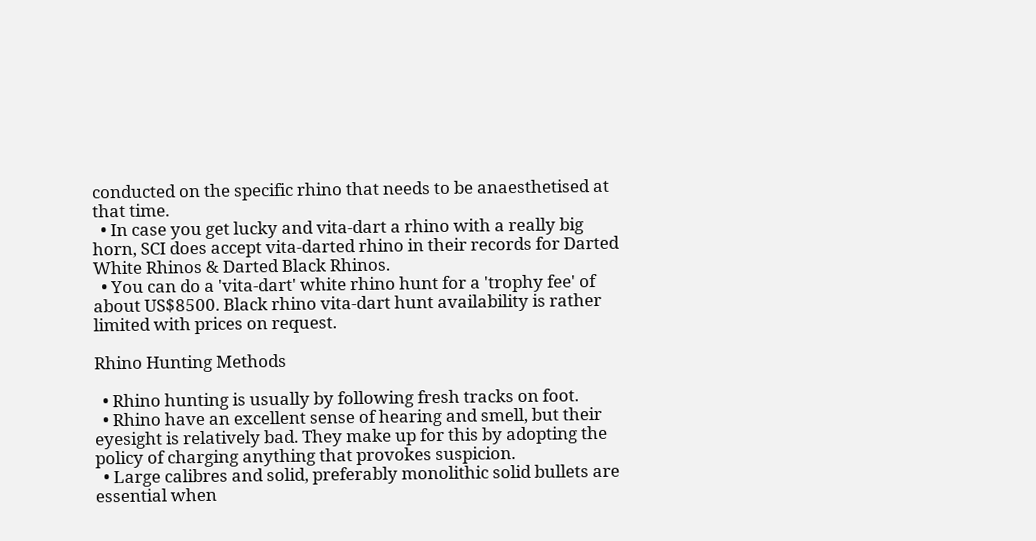conducted on the specific rhino that needs to be anaesthetised at that time.
  • In case you get lucky and vita-dart a rhino with a really big horn, SCI does accept vita-darted rhino in their records for Darted White Rhinos & Darted Black Rhinos.
  • You can do a 'vita-dart' white rhino hunt for a 'trophy fee' of about US$8500. Black rhino vita-dart hunt availability is rather limited with prices on request.

Rhino Hunting Methods

  • Rhino hunting is usually by following fresh tracks on foot.
  • Rhino have an excellent sense of hearing and smell, but their eyesight is relatively bad. They make up for this by adopting the policy of charging anything that provokes suspicion.
  • Large calibres and solid, preferably monolithic solid bullets are essential when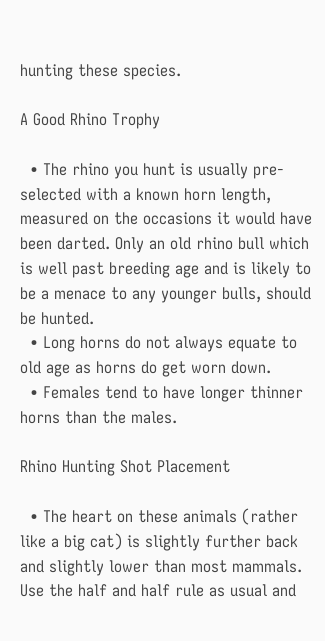hunting these species.

A Good Rhino Trophy

  • The rhino you hunt is usually pre-selected with a known horn length, measured on the occasions it would have been darted. Only an old rhino bull which is well past breeding age and is likely to be a menace to any younger bulls, should be hunted.
  • Long horns do not always equate to old age as horns do get worn down.
  • Females tend to have longer thinner horns than the males.

Rhino Hunting Shot Placement

  • The heart on these animals (rather like a big cat) is slightly further back and slightly lower than most mammals. Use the half and half rule as usual and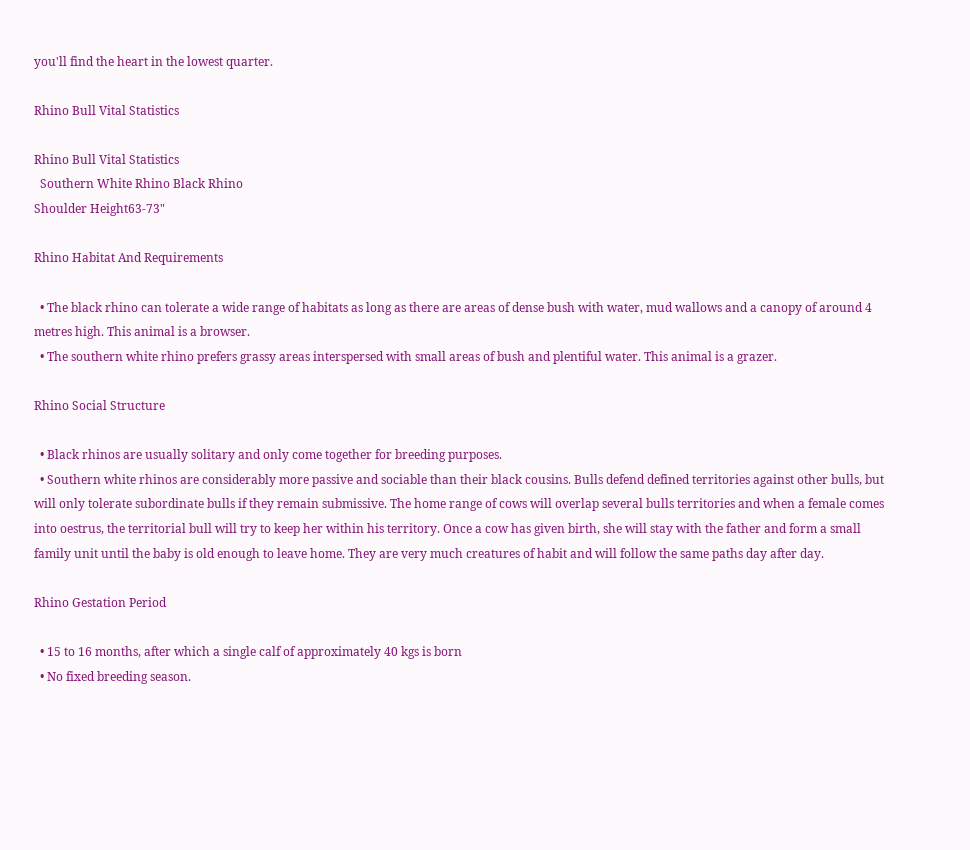you'll find the heart in the lowest quarter.

Rhino Bull Vital Statistics

Rhino Bull Vital Statistics
  Southern White Rhino Black Rhino
Shoulder Height63-73"

Rhino Habitat And Requirements

  • The black rhino can tolerate a wide range of habitats as long as there are areas of dense bush with water, mud wallows and a canopy of around 4 metres high. This animal is a browser.
  • The southern white rhino prefers grassy areas interspersed with small areas of bush and plentiful water. This animal is a grazer.

Rhino Social Structure

  • Black rhinos are usually solitary and only come together for breeding purposes.
  • Southern white rhinos are considerably more passive and sociable than their black cousins. Bulls defend defined territories against other bulls, but will only tolerate subordinate bulls if they remain submissive. The home range of cows will overlap several bulls territories and when a female comes into oestrus, the territorial bull will try to keep her within his territory. Once a cow has given birth, she will stay with the father and form a small family unit until the baby is old enough to leave home. They are very much creatures of habit and will follow the same paths day after day.

Rhino Gestation Period

  • 15 to 16 months, after which a single calf of approximately 40 kgs is born
  • No fixed breeding season.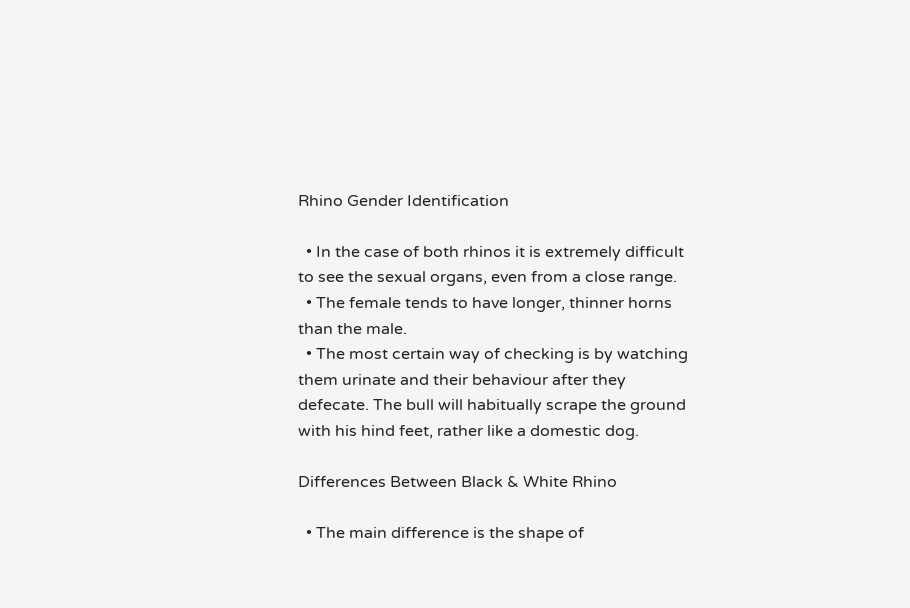Rhino Gender Identification

  • In the case of both rhinos it is extremely difficult to see the sexual organs, even from a close range.
  • The female tends to have longer, thinner horns than the male.
  • The most certain way of checking is by watching them urinate and their behaviour after they defecate. The bull will habitually scrape the ground with his hind feet, rather like a domestic dog.

Differences Between Black & White Rhino

  • The main difference is the shape of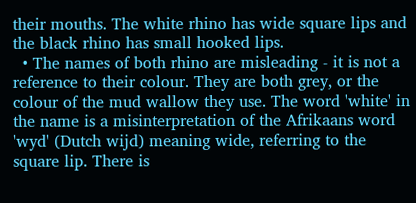their mouths. The white rhino has wide square lips and the black rhino has small hooked lips.
  • The names of both rhino are misleading - it is not a reference to their colour. They are both grey, or the colour of the mud wallow they use. The word 'white' in the name is a misinterpretation of the Afrikaans word 'wyd' (Dutch wijd) meaning wide, referring to the square lip. There is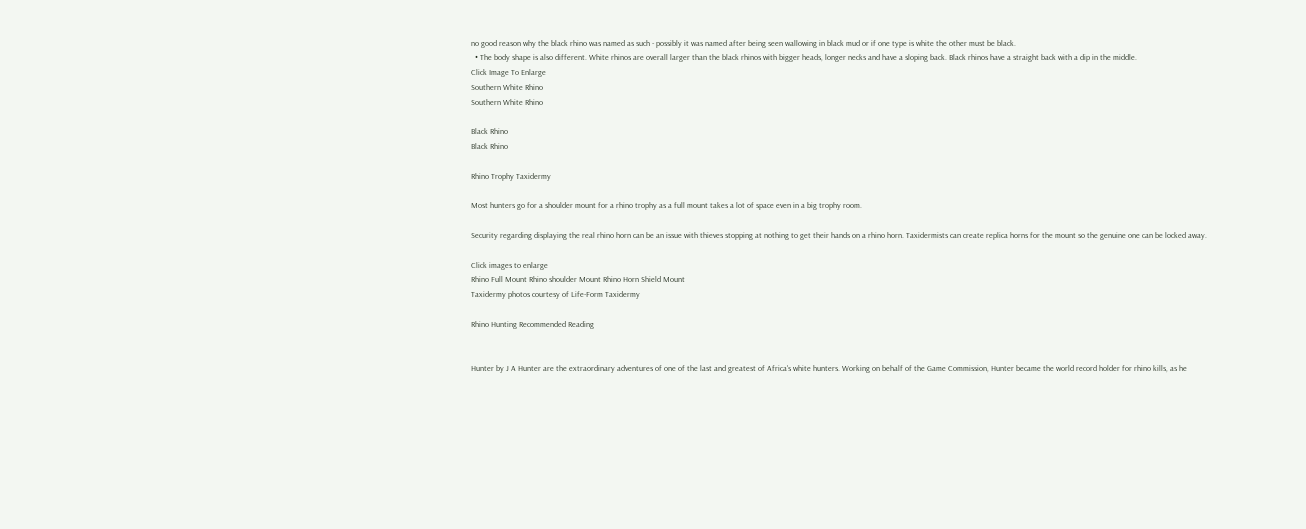no good reason why the black rhino was named as such - possibly it was named after being seen wallowing in black mud or if one type is white the other must be black.
  • The body shape is also different. White rhinos are overall larger than the black rhinos with bigger heads, longer necks and have a sloping back. Black rhinos have a straight back with a dip in the middle.
Click Image To Enlarge
Southern White Rhino
Southern White Rhino

Black Rhino
Black Rhino

Rhino Trophy Taxidermy

Most hunters go for a shoulder mount for a rhino trophy as a full mount takes a lot of space even in a big trophy room.

Security regarding displaying the real rhino horn can be an issue with thieves stopping at nothing to get their hands on a rhino horn. Taxidermists can create replica horns for the mount so the genuine one can be locked away.

Click images to enlarge
Rhino Full Mount Rhino shoulder Mount Rhino Horn Shield Mount
Taxidermy photos courtesy of Life-Form Taxidermy

Rhino Hunting Recommended Reading


Hunter by J A Hunter are the extraordinary adventures of one of the last and greatest of Africa's white hunters. Working on behalf of the Game Commission, Hunter became the world record holder for rhino kills, as he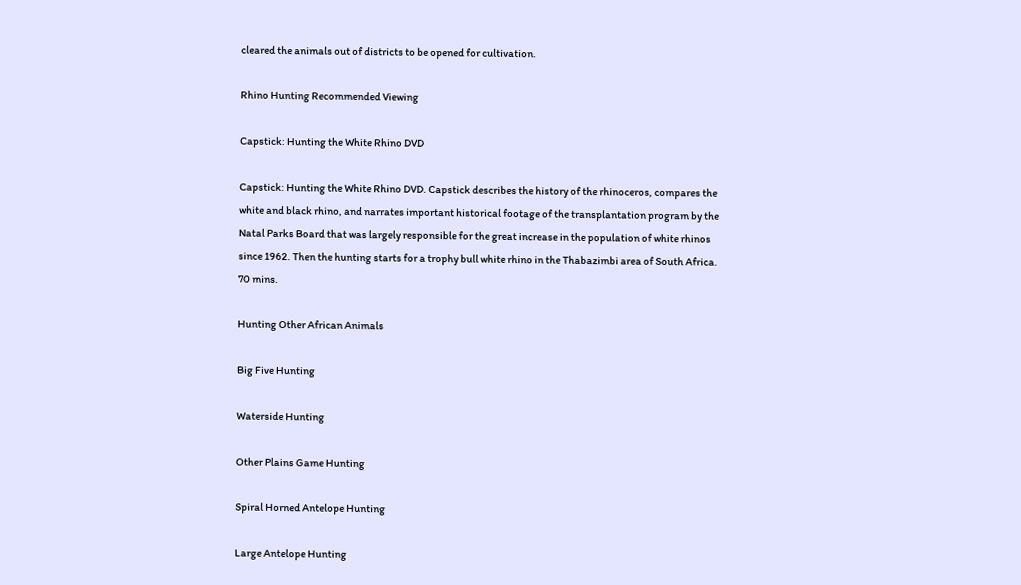cleared the animals out of districts to be opened for cultivation.

Rhino Hunting Recommended Viewing

Capstick: Hunting the White Rhino DVD

Capstick: Hunting the White Rhino DVD. Capstick describes the history of the rhinoceros, compares the white and black rhino, and narrates important historical footage of the transplantation program by the Natal Parks Board that was largely responsible for the great increase in the population of white rhinos since 1962. Then the hunting starts for a trophy bull white rhino in the Thabazimbi area of South Africa. 70 mins.

Hunting Other African Animals

Big Five Hunting

Waterside Hunting

Other Plains Game Hunting

Spiral Horned Antelope Hunting

Large Antelope Hunting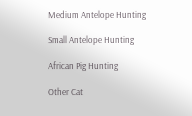Medium Antelope Hunting

Small Antelope Hunting

African Pig Hunting

Other Cat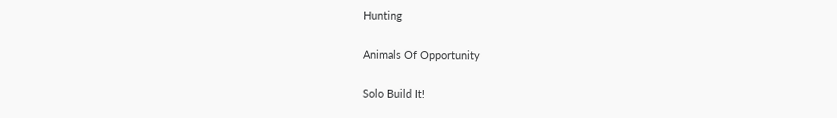Hunting

Animals Of Opportunity

Solo Build It!